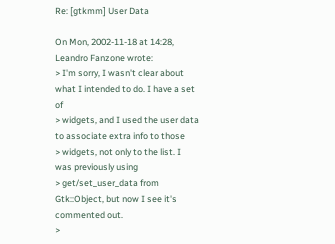Re: [gtkmm] User Data

On Mon, 2002-11-18 at 14:28, Leandro Fanzone wrote:
> I'm sorry, I wasn't clear about what I intended to do. I have a set of
> widgets, and I used the user data to associate extra info to those
> widgets, not only to the list. I was previously using
> get/set_user_data from Gtk::Object, but now I see it's commented out.
>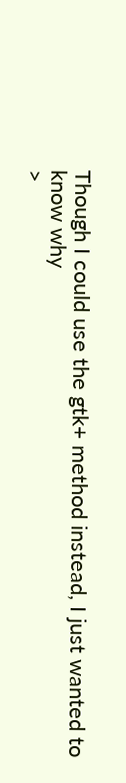Though I could use the gtk+ method instead, I just wanted to know why
>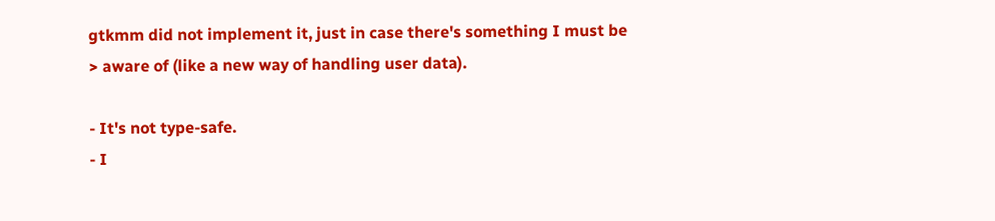gtkmm did not implement it, just in case there's something I must be
> aware of (like a new way of handling user data).

- It's not type-safe.
- I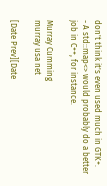don't think it's even used much in GTK+.
- A std::map<> would probably do a better job in C++, for instance.

Murray Cumming
murray usa net

[Date Prev][Date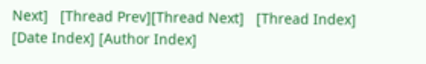Next]   [Thread Prev][Thread Next]   [Thread Index] [Date Index] [Author Index]